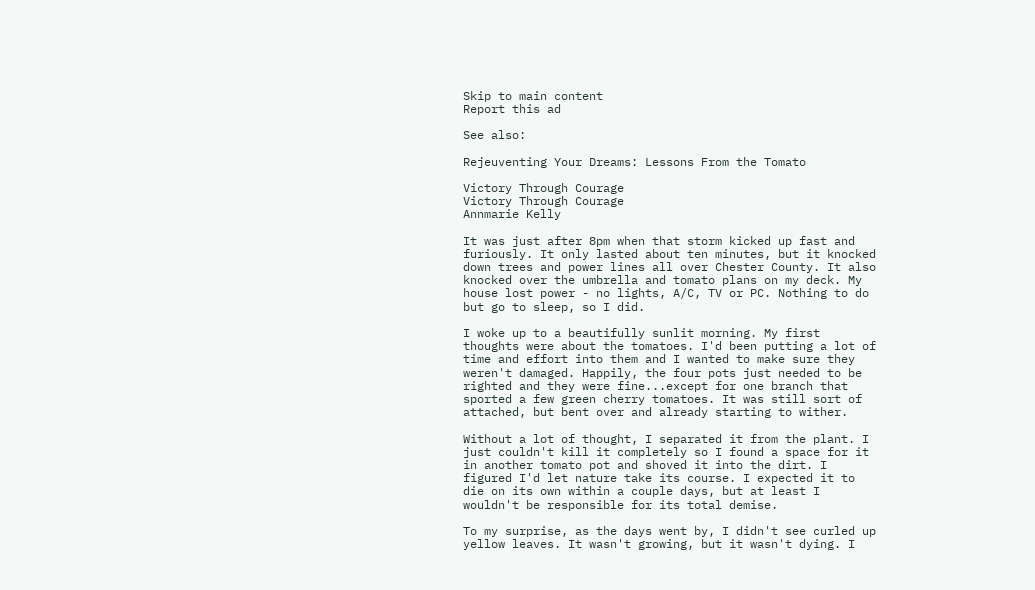Skip to main content
Report this ad

See also:

Rejeuventing Your Dreams: Lessons From the Tomato

Victory Through Courage
Victory Through Courage
Annmarie Kelly

It was just after 8pm when that storm kicked up fast and furiously. It only lasted about ten minutes, but it knocked down trees and power lines all over Chester County. It also knocked over the umbrella and tomato plans on my deck. My house lost power - no lights, A/C, TV or PC. Nothing to do but go to sleep, so I did.

I woke up to a beautifully sunlit morning. My first thoughts were about the tomatoes. I'd been putting a lot of time and effort into them and I wanted to make sure they weren't damaged. Happily, the four pots just needed to be righted and they were fine...except for one branch that sported a few green cherry tomatoes. It was still sort of attached, but bent over and already starting to wither.

Without a lot of thought, I separated it from the plant. I just couldn't kill it completely so I found a space for it in another tomato pot and shoved it into the dirt. I figured I'd let nature take its course. I expected it to die on its own within a couple days, but at least I wouldn't be responsible for its total demise.

To my surprise, as the days went by, I didn't see curled up yellow leaves. It wasn't growing, but it wasn't dying. I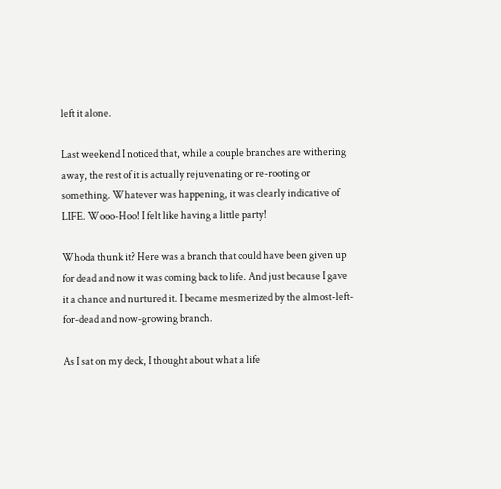left it alone.

Last weekend I noticed that, while a couple branches are withering away, the rest of it is actually rejuvenating or re-rooting or something. Whatever was happening, it was clearly indicative of LIFE. Wooo-Hoo! I felt like having a little party!

Whoda thunk it? Here was a branch that could have been given up for dead and now it was coming back to life. And just because I gave it a chance and nurtured it. I became mesmerized by the almost-left-for-dead and now-growing branch.

As I sat on my deck, I thought about what a life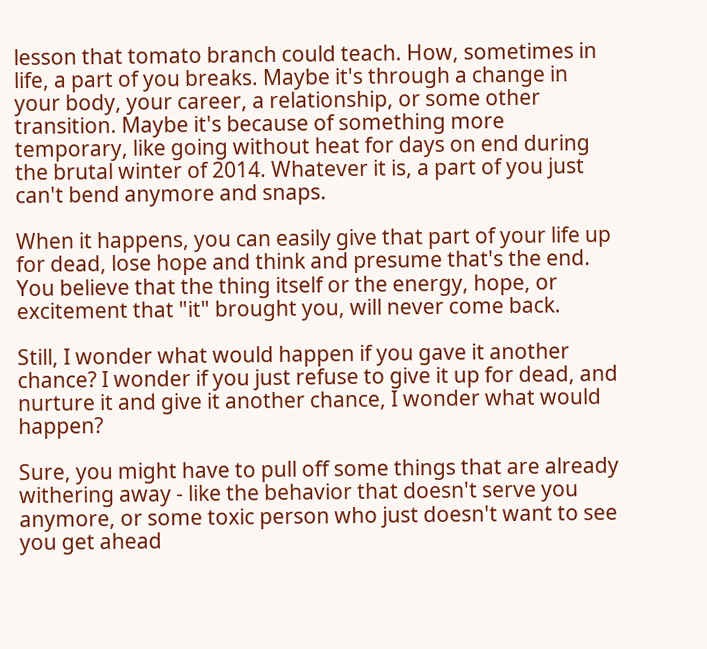lesson that tomato branch could teach. How, sometimes in life, a part of you breaks. Maybe it's through a change in your body, your career, a relationship, or some other transition. Maybe it's because of something more temporary, like going without heat for days on end during the brutal winter of 2014. Whatever it is, a part of you just can't bend anymore and snaps.

When it happens, you can easily give that part of your life up for dead, lose hope and think and presume that's the end. You believe that the thing itself or the energy, hope, or excitement that "it" brought you, will never come back.

Still, I wonder what would happen if you gave it another chance? I wonder if you just refuse to give it up for dead, and nurture it and give it another chance, I wonder what would happen?

Sure, you might have to pull off some things that are already withering away - like the behavior that doesn't serve you anymore, or some toxic person who just doesn't want to see you get ahead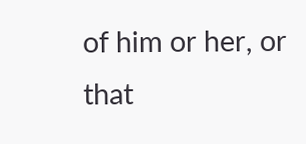of him or her, or that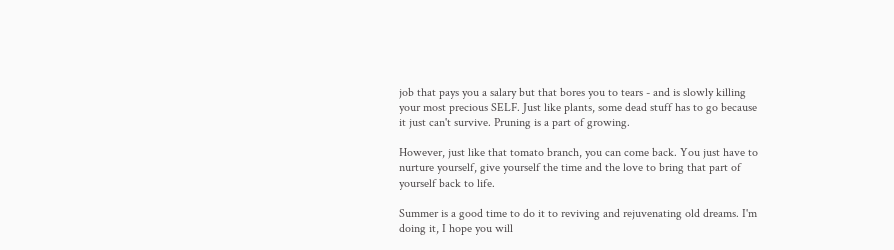job that pays you a salary but that bores you to tears - and is slowly killing your most precious SELF. Just like plants, some dead stuff has to go because it just can't survive. Pruning is a part of growing.

However, just like that tomato branch, you can come back. You just have to nurture yourself, give yourself the time and the love to bring that part of yourself back to life.

Summer is a good time to do it to reviving and rejuvenating old dreams. I'm doing it, I hope you will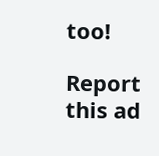too!

Report this ad